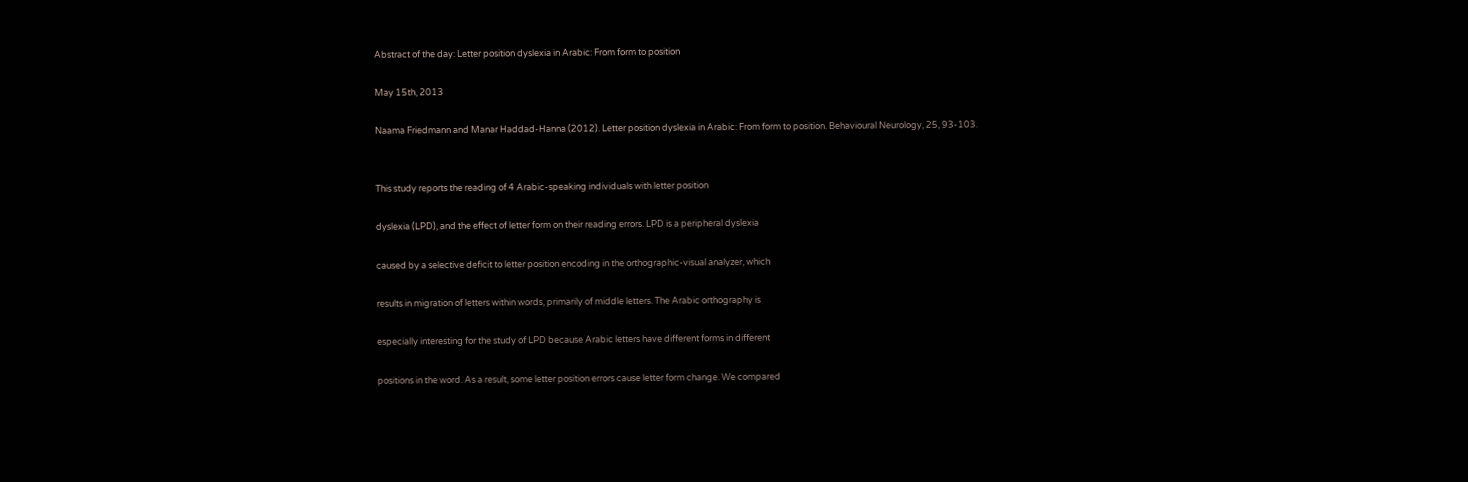Abstract of the day: Letter position dyslexia in Arabic: From form to position

May 15th, 2013

Naama Friedmann and Manar Haddad-Hanna (2012). Letter position dyslexia in Arabic: From form to position. Behavioural Neurology, 25, 93-103.


This study reports the reading of 4 Arabic-speaking individuals with letter position

dyslexia (LPD), and the effect of letter form on their reading errors. LPD is a peripheral dyslexia

caused by a selective deficit to letter position encoding in the orthographic-visual analyzer, which

results in migration of letters within words, primarily of middle letters. The Arabic orthography is

especially interesting for the study of LPD because Arabic letters have different forms in different

positions in the word. As a result, some letter position errors cause letter form change. We compared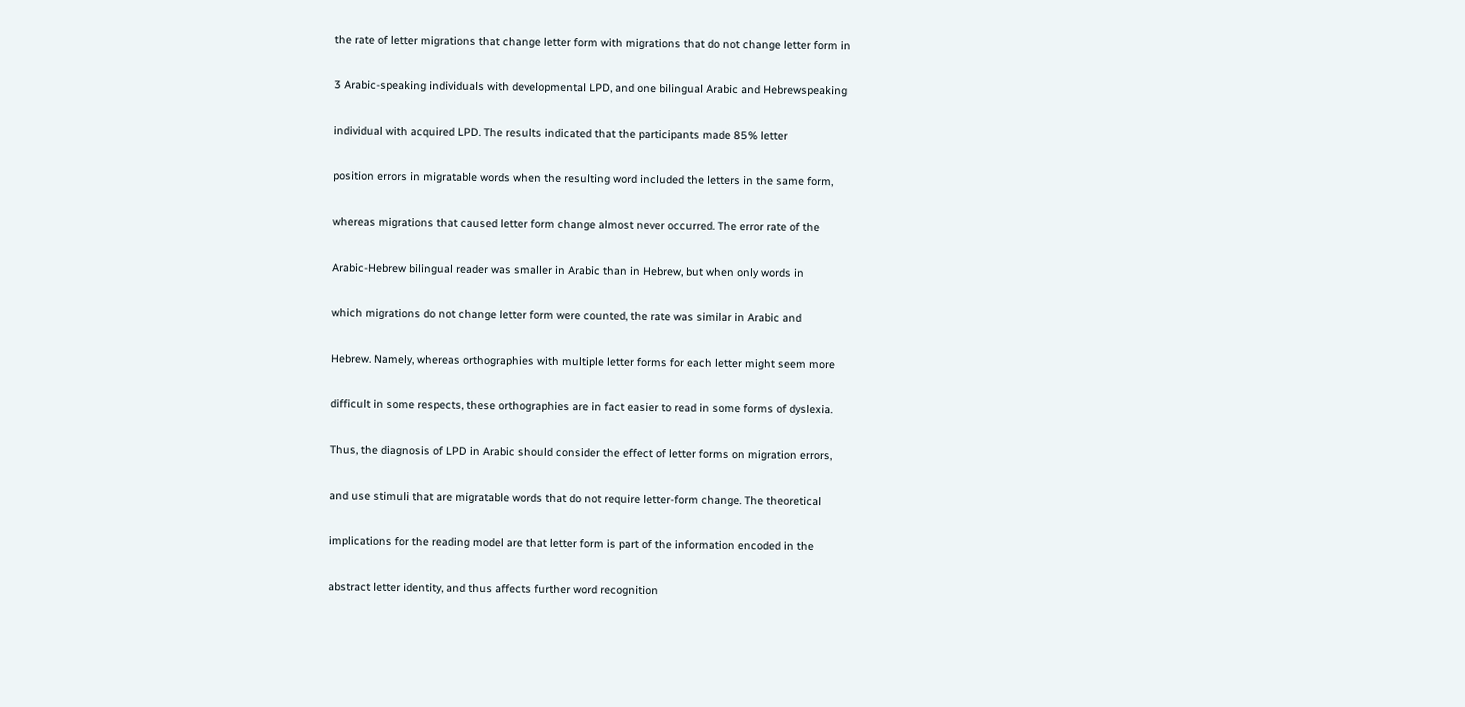the rate of letter migrations that change letter form with migrations that do not change letter form in

3 Arabic-speaking individuals with developmental LPD, and one bilingual Arabic and Hebrewspeaking

individual with acquired LPD. The results indicated that the participants made 85% letter

position errors in migratable words when the resulting word included the letters in the same form,

whereas migrations that caused letter form change almost never occurred. The error rate of the

Arabic-Hebrew bilingual reader was smaller in Arabic than in Hebrew, but when only words in

which migrations do not change letter form were counted, the rate was similar in Arabic and

Hebrew. Namely, whereas orthographies with multiple letter forms for each letter might seem more

difficult in some respects, these orthographies are in fact easier to read in some forms of dyslexia.

Thus, the diagnosis of LPD in Arabic should consider the effect of letter forms on migration errors,

and use stimuli that are migratable words that do not require letter-form change. The theoretical

implications for the reading model are that letter form is part of the information encoded in the

abstract letter identity, and thus affects further word recognition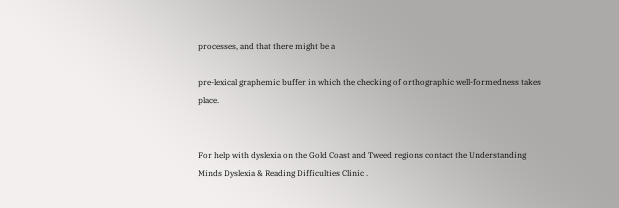processes, and that there might be a

pre-lexical graphemic buffer in which the checking of orthographic well-formedness takes place.


For help with dyslexia on the Gold Coast and Tweed regions contact the Understanding Minds Dyslexia & Reading Difficulties Clinic .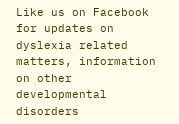Like us on Facebook for updates on dyslexia related matters, information on other developmental disorders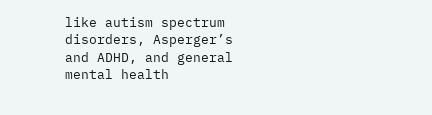like autism spectrum disorders, Asperger’s and ADHD, and general mental health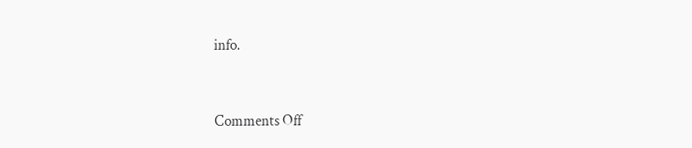info.


Comments Off